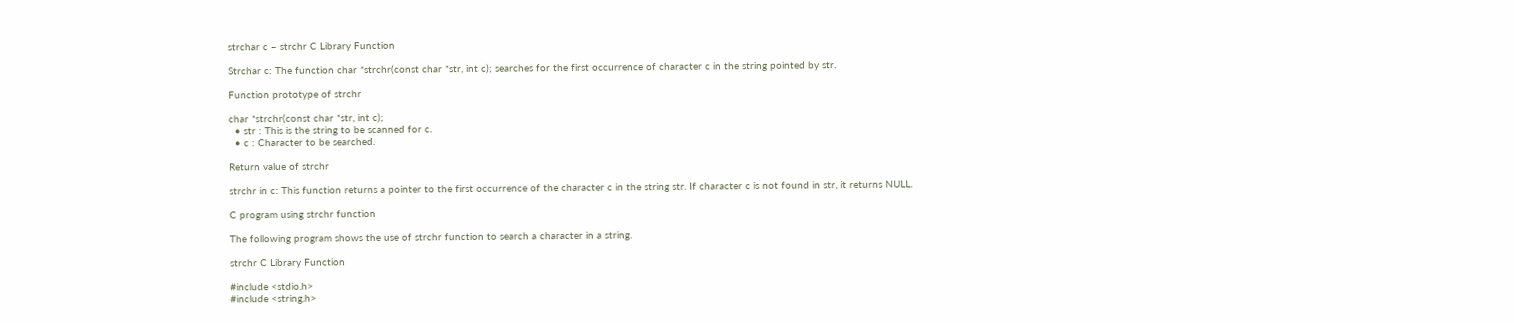strchar c – strchr C Library Function

Strchar c: The function char *strchr(const char *str, int c); searches for the first occurrence of character c in the string pointed by str.

Function prototype of strchr

char *strchr(const char *str, int c);
  • str : This is the string to be scanned for c.
  • c : Character to be searched.

Return value of strchr

strchr in c: This function returns a pointer to the first occurrence of the character c in the string str. If character c is not found in str, it returns NULL.

C program using strchr function

The following program shows the use of strchr function to search a character in a string.

strchr C Library Function

#include <stdio.h>
#include <string.h>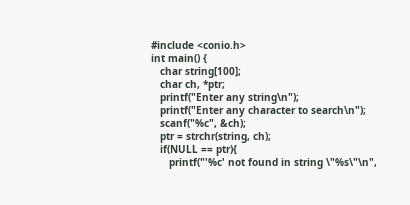#include <conio.h>
int main() {
   char string[100];
   char ch, *ptr;
   printf("Enter any string\n");
   printf("Enter any character to search\n");
   scanf("%c", &ch);
   ptr = strchr(string, ch);
   if(NULL == ptr){
      printf("'%c' not found in string \"%s\"\n",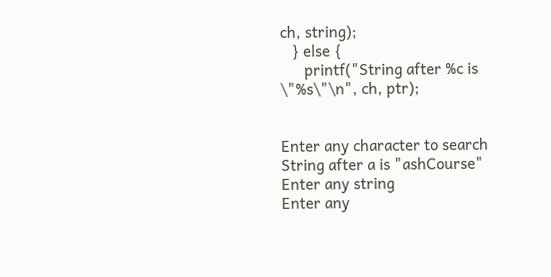ch, string);
   } else {
      printf("String after %c is \"%s\"\n", ch, ptr);


Enter any character to search
String after a is "ashCourse"
Enter any string
Enter any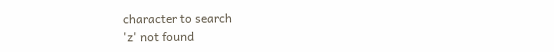character to search
'z' not found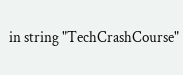in string "TechCrashCourse"